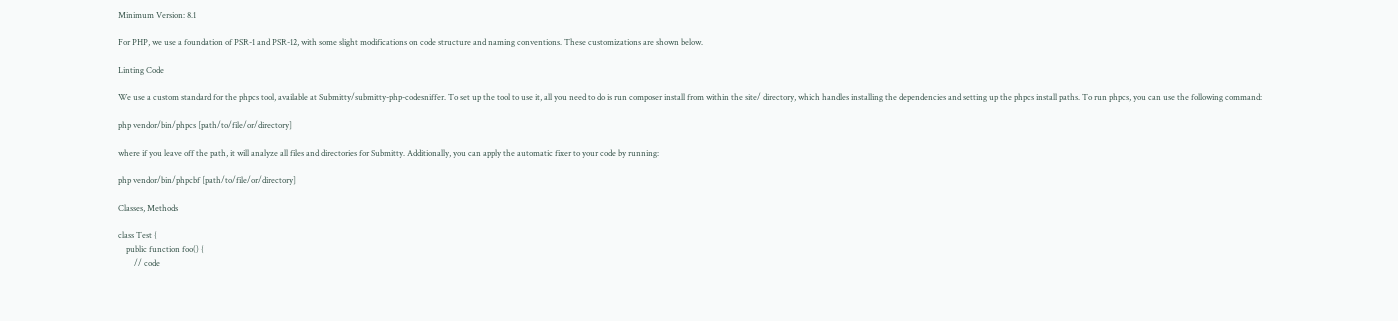Minimum Version: 8.1

For PHP, we use a foundation of PSR-1 and PSR-12, with some slight modifications on code structure and naming conventions. These customizations are shown below.

Linting Code

We use a custom standard for the phpcs tool, available at Submitty/submitty-php-codesniffer. To set up the tool to use it, all you need to do is run composer install from within the site/ directory, which handles installing the dependencies and setting up the phpcs install paths. To run phpcs, you can use the following command:

php vendor/bin/phpcs [path/to/file/or/directory]

where if you leave off the path, it will analyze all files and directories for Submitty. Additionally, you can apply the automatic fixer to your code by running:

php vendor/bin/phpcbf [path/to/file/or/directory]

Classes, Methods

class Test {
    public function foo() {
        // code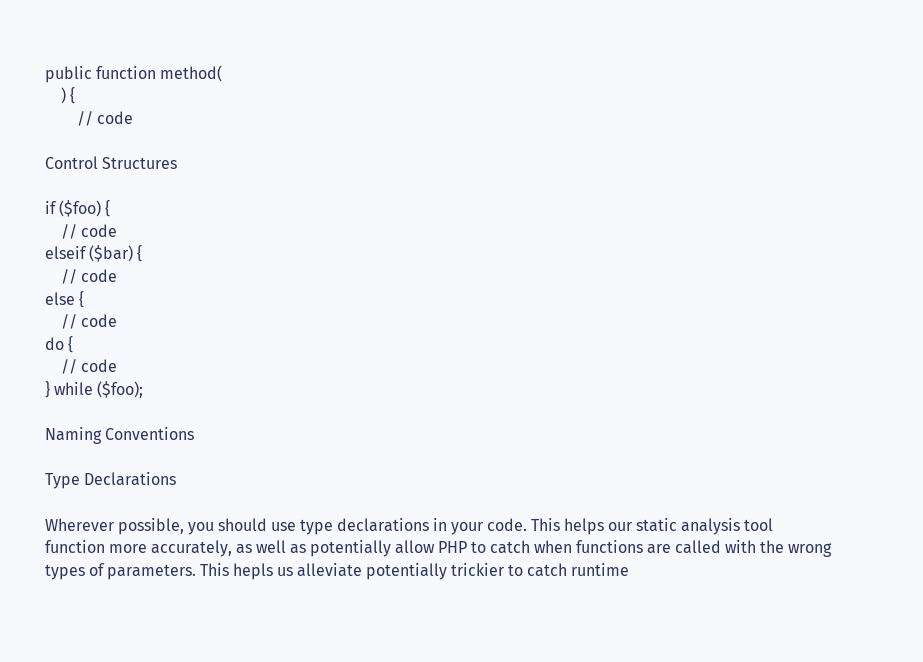public function method(
    ) {
        // code

Control Structures

if ($foo) {
    // code
elseif ($bar) {
    // code
else {
    // code
do {
    // code
} while ($foo);

Naming Conventions

Type Declarations

Wherever possible, you should use type declarations in your code. This helps our static analysis tool function more accurately, as well as potentially allow PHP to catch when functions are called with the wrong types of parameters. This hepls us alleviate potentially trickier to catch runtime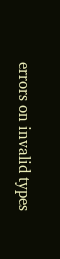errors on invalid types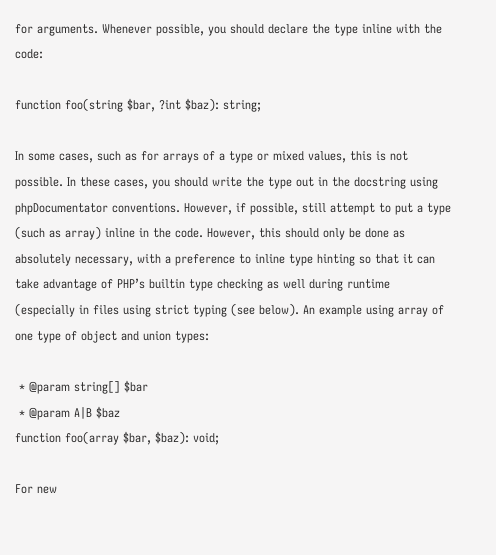for arguments. Whenever possible, you should declare the type inline with the code:

function foo(string $bar, ?int $baz): string;

In some cases, such as for arrays of a type or mixed values, this is not possible. In these cases, you should write the type out in the docstring using phpDocumentator conventions. However, if possible, still attempt to put a type (such as array) inline in the code. However, this should only be done as absolutely necessary, with a preference to inline type hinting so that it can take advantage of PHP’s builtin type checking as well during runtime (especially in files using strict typing (see below). An example using array of one type of object and union types:

 * @param string[] $bar
 * @param A|B $baz
function foo(array $bar, $baz): void;

For new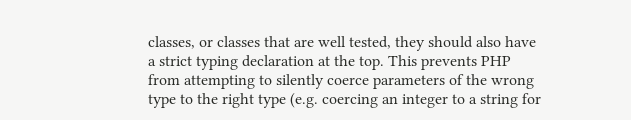classes, or classes that are well tested, they should also have a strict typing declaration at the top. This prevents PHP from attempting to silently coerce parameters of the wrong type to the right type (e.g. coercing an integer to a string for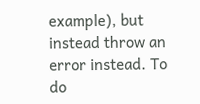example), but instead throw an error instead. To do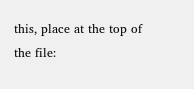this, place at the top of the file: